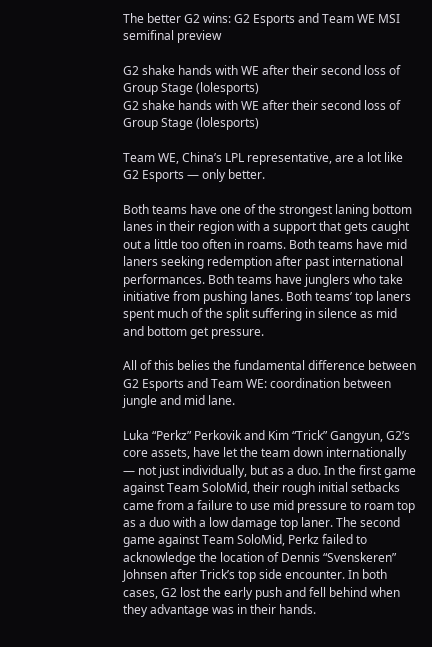The better G2 wins: G2 Esports and Team WE MSI semifinal preview

G2 shake hands with WE after their second loss of Group Stage (lolesports)
G2 shake hands with WE after their second loss of Group Stage (lolesports)

Team WE, China’s LPL representative, are a lot like G2 Esports — only better.

Both teams have one of the strongest laning bottom lanes in their region with a support that gets caught out a little too often in roams. Both teams have mid laners seeking redemption after past international performances. Both teams have junglers who take initiative from pushing lanes. Both teams’ top laners spent much of the split suffering in silence as mid and bottom get pressure.

All of this belies the fundamental difference between G2 Esports and Team WE: coordination between jungle and mid lane.

Luka “Perkz” Perkovik and Kim “Trick” Gangyun, G2’s core assets, have let the team down internationally — not just individually, but as a duo. In the first game against Team SoloMid, their rough initial setbacks came from a failure to use mid pressure to roam top as a duo with a low damage top laner. The second game against Team SoloMid, Perkz failed to acknowledge the location of Dennis “Svenskeren” Johnsen after Trick’s top side encounter. In both cases, G2 lost the early push and fell behind when they advantage was in their hands.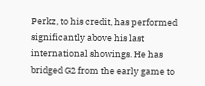Perkz, to his credit, has performed significantly above his last international showings. He has bridged G2 from the early game to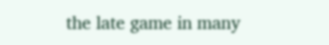the late game in many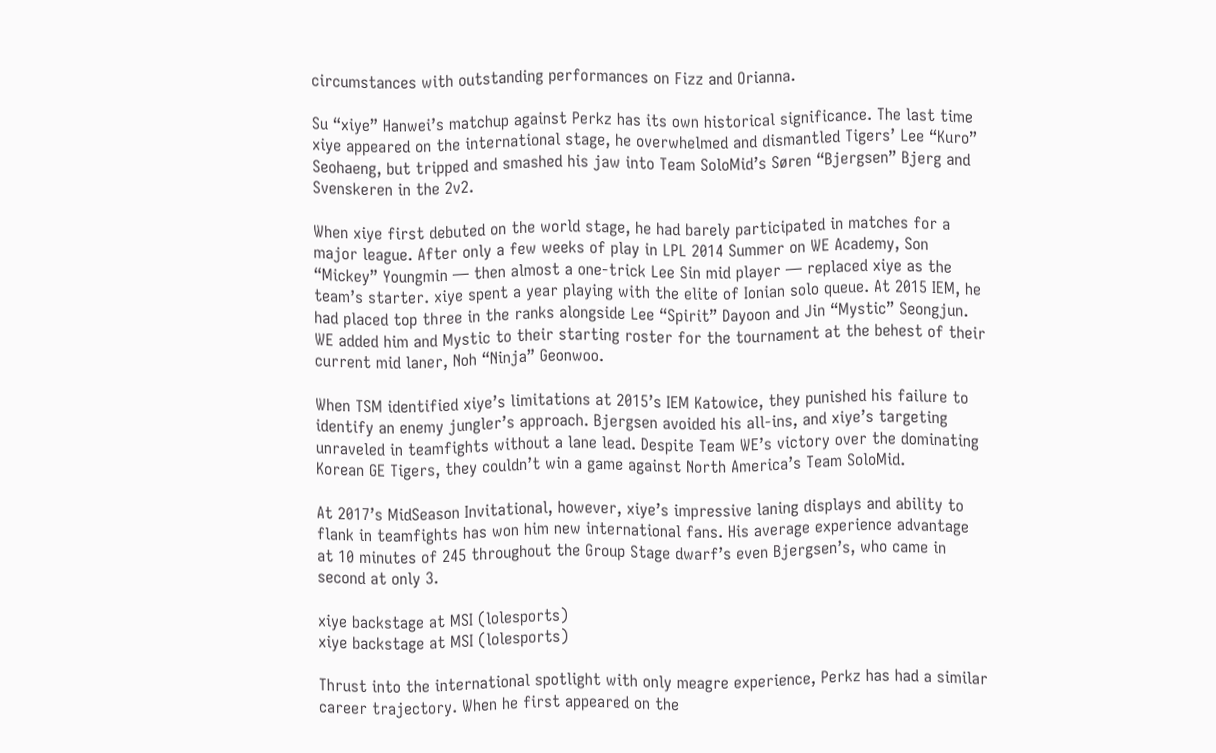circumstances with outstanding performances on Fizz and Orianna.

Su “xiye” Hanwei’s matchup against Perkz has its own historical significance. The last time xiye appeared on the international stage, he overwhelmed and dismantled Tigers’ Lee “Kuro” Seohaeng, but tripped and smashed his jaw into Team SoloMid’s Søren “Bjergsen” Bjerg and Svenskeren in the 2v2.

When xiye first debuted on the world stage, he had barely participated in matches for a major league. After only a few weeks of play in LPL 2014 Summer on WE Academy, Son “Mickey” Youngmin — then almost a one-trick Lee Sin mid player — replaced xiye as the team’s starter. xiye spent a year playing with the elite of Ionian solo queue. At 2015 IEM, he had placed top three in the ranks alongside Lee “Spirit” Dayoon and Jin “Mystic” Seongjun. WE added him and Mystic to their starting roster for the tournament at the behest of their current mid laner, Noh “Ninja” Geonwoo.

When TSM identified xiye’s limitations at 2015’s IEM Katowice, they punished his failure to identify an enemy jungler’s approach. Bjergsen avoided his all-ins, and xiye’s targeting unraveled in teamfights without a lane lead. Despite Team WE’s victory over the dominating Korean GE Tigers, they couldn’t win a game against North America’s Team SoloMid.

At 2017’s MidSeason Invitational, however, xiye’s impressive laning displays and ability to flank in teamfights has won him new international fans. His average experience advantage at 10 minutes of 245 throughout the Group Stage dwarf’s even Bjergsen’s, who came in second at only 3.

xiye backstage at MSI (lolesports)
xiye backstage at MSI (lolesports)

Thrust into the international spotlight with only meagre experience, Perkz has had a similar career trajectory. When he first appeared on the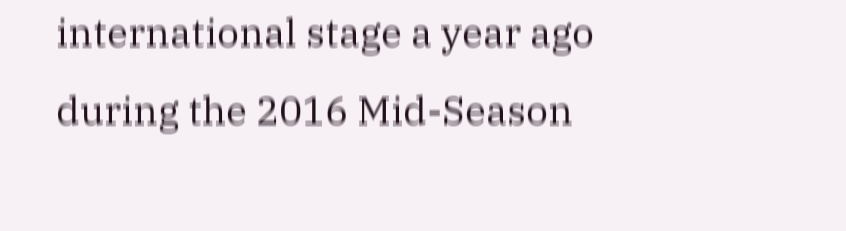international stage a year ago during the 2016 Mid-Season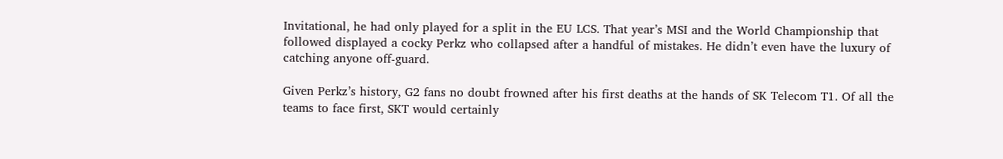Invitational, he had only played for a split in the EU LCS. That year’s MSI and the World Championship that followed displayed a cocky Perkz who collapsed after a handful of mistakes. He didn’t even have the luxury of catching anyone off-guard.

Given Perkz’s history, G2 fans no doubt frowned after his first deaths at the hands of SK Telecom T1. Of all the teams to face first, SKT would certainly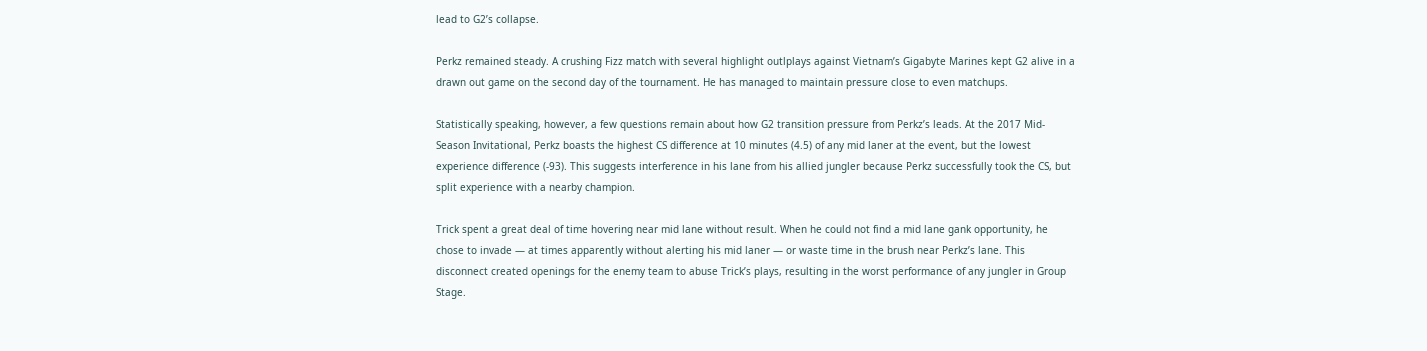lead to G2’s collapse.

Perkz remained steady. A crushing Fizz match with several highlight outlplays against Vietnam’s Gigabyte Marines kept G2 alive in a drawn out game on the second day of the tournament. He has managed to maintain pressure close to even matchups.

Statistically speaking, however, a few questions remain about how G2 transition pressure from Perkz’s leads. At the 2017 Mid-Season Invitational, Perkz boasts the highest CS difference at 10 minutes (4.5) of any mid laner at the event, but the lowest experience difference (-93). This suggests interference in his lane from his allied jungler because Perkz successfully took the CS, but split experience with a nearby champion.

Trick spent a great deal of time hovering near mid lane without result. When he could not find a mid lane gank opportunity, he chose to invade — at times apparently without alerting his mid laner — or waste time in the brush near Perkz’s lane. This disconnect created openings for the enemy team to abuse Trick’s plays, resulting in the worst performance of any jungler in Group Stage.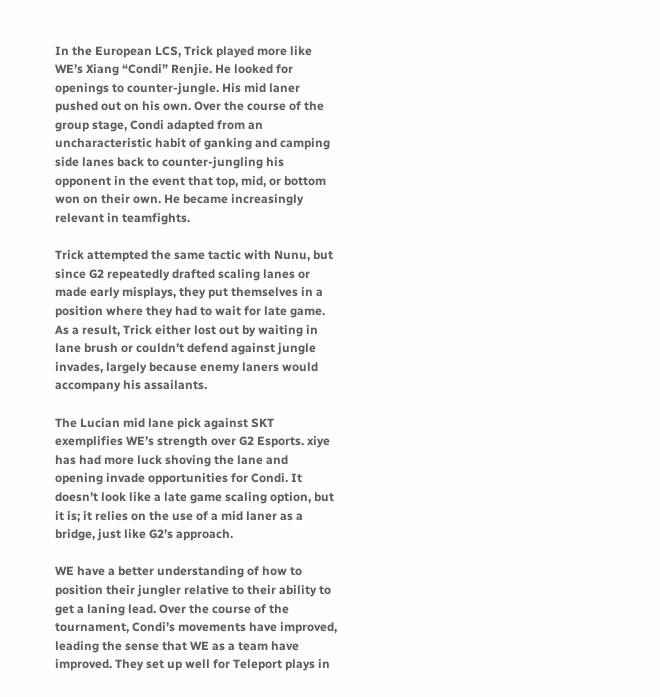In the European LCS, Trick played more like WE’s Xiang “Condi” Renjie. He looked for openings to counter-jungle. His mid laner pushed out on his own. Over the course of the group stage, Condi adapted from an uncharacteristic habit of ganking and camping side lanes back to counter-jungling his opponent in the event that top, mid, or bottom won on their own. He became increasingly relevant in teamfights.

Trick attempted the same tactic with Nunu, but since G2 repeatedly drafted scaling lanes or made early misplays, they put themselves in a position where they had to wait for late game. As a result, Trick either lost out by waiting in lane brush or couldn’t defend against jungle invades, largely because enemy laners would accompany his assailants.

The Lucian mid lane pick against SKT exemplifies WE’s strength over G2 Esports. xiye has had more luck shoving the lane and opening invade opportunities for Condi. It doesn’t look like a late game scaling option, but it is; it relies on the use of a mid laner as a bridge, just like G2’s approach.

WE have a better understanding of how to position their jungler relative to their ability to get a laning lead. Over the course of the tournament, Condi’s movements have improved, leading the sense that WE as a team have improved. They set up well for Teleport plays in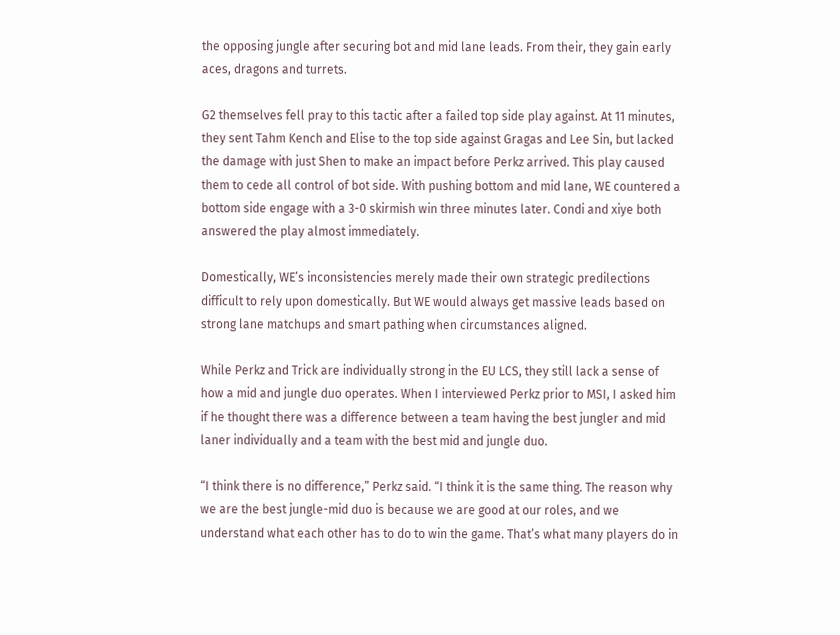the opposing jungle after securing bot and mid lane leads. From their, they gain early aces, dragons and turrets.

G2 themselves fell pray to this tactic after a failed top side play against. At 11 minutes, they sent Tahm Kench and Elise to the top side against Gragas and Lee Sin, but lacked the damage with just Shen to make an impact before Perkz arrived. This play caused them to cede all control of bot side. With pushing bottom and mid lane, WE countered a bottom side engage with a 3-0 skirmish win three minutes later. Condi and xiye both answered the play almost immediately.

Domestically, WE’s inconsistencies merely made their own strategic predilections difficult to rely upon domestically. But WE would always get massive leads based on strong lane matchups and smart pathing when circumstances aligned.

While Perkz and Trick are individually strong in the EU LCS, they still lack a sense of how a mid and jungle duo operates. When I interviewed Perkz prior to MSI, I asked him if he thought there was a difference between a team having the best jungler and mid laner individually and a team with the best mid and jungle duo.

“I think there is no difference,” Perkz said. “I think it is the same thing. The reason why we are the best jungle-mid duo is because we are good at our roles, and we understand what each other has to do to win the game. That’s what many players do in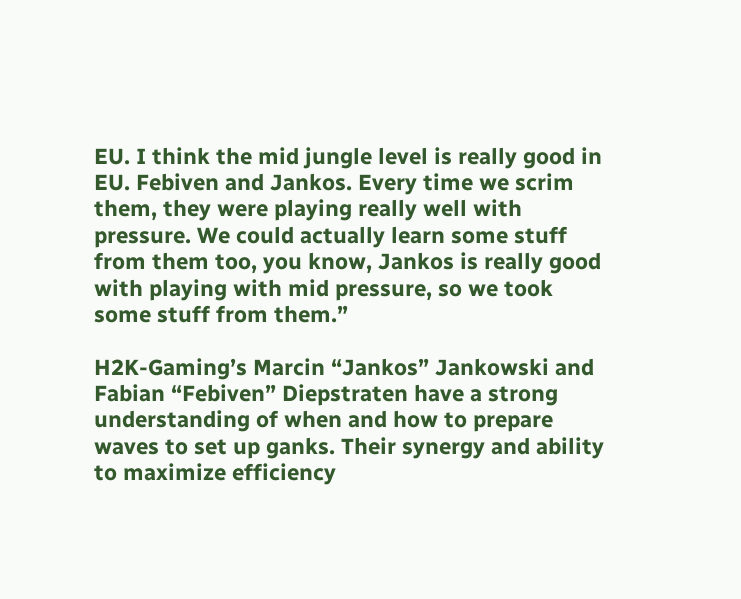EU. I think the mid jungle level is really good in EU. Febiven and Jankos. Every time we scrim them, they were playing really well with pressure. We could actually learn some stuff from them too, you know, Jankos is really good with playing with mid pressure, so we took some stuff from them.”

H2K-Gaming’s Marcin “Jankos” Jankowski and Fabian “Febiven” Diepstraten have a strong understanding of when and how to prepare waves to set up ganks. Their synergy and ability to maximize efficiency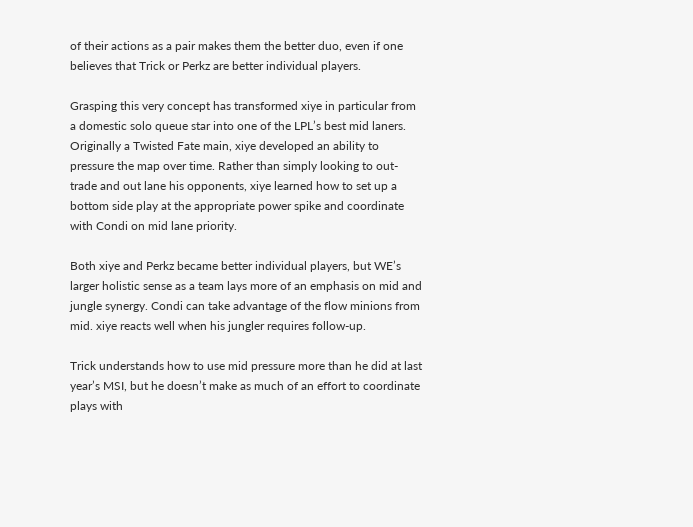of their actions as a pair makes them the better duo, even if one believes that Trick or Perkz are better individual players.

Grasping this very concept has transformed xiye in particular from a domestic solo queue star into one of the LPL’s best mid laners. Originally a Twisted Fate main, xiye developed an ability to pressure the map over time. Rather than simply looking to out-trade and out lane his opponents, xiye learned how to set up a bottom side play at the appropriate power spike and coordinate with Condi on mid lane priority.

Both xiye and Perkz became better individual players, but WE’s larger holistic sense as a team lays more of an emphasis on mid and jungle synergy. Condi can take advantage of the flow minions from mid. xiye reacts well when his jungler requires follow-up.

Trick understands how to use mid pressure more than he did at last year’s MSI, but he doesn’t make as much of an effort to coordinate plays with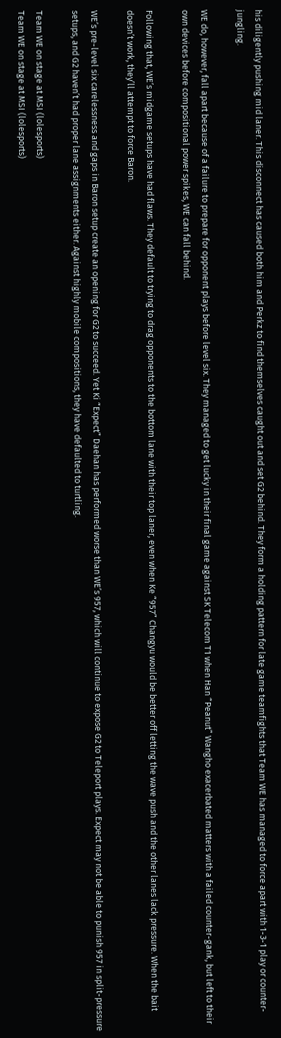his diligently pushing mid laner. This disconnect has caused both him and Perkz to find themselves caught out and set G2 behind. They form a holding pattern for late game teamfights that Team WE has managed to force apart with 1-3-1 play or counter-jungling.

WE do, however, fall apart because of a failure to prepare for opponent plays before level six. They managed to get lucky in their final game against SK Telecom T1 when Han “Peanut” Wangho exacerbated matters with a failed counter-gank, but left to their own devices before compositional power spikes, WE can fall behind.

Following that, WE’s midgame setups have had flaws. They default to trying to drag opponents to the bottom lane with their top laner, even when Ke “957” Changyu would be better off letting the wave push and the other lanes lack pressure. When the bait doesn’t work, they’ll attempt to force Baron.

WE’s pre-level six carelessness and gaps in Baron setup create an opening for G2 to succeed. Yet Ki “Expect” Daehan has performed worse than WE’s 957, which will continue to expose G2 to Teleport plays. Expect may not be able to punish 957 in split-pressure setups, and G2 haven’t had proper lane assignments either. Against highly mobile compositions, they have defaulted to turtling.

Team WE on stage at MSI (lolesports)
Team WE on stage at MSI (lolesports)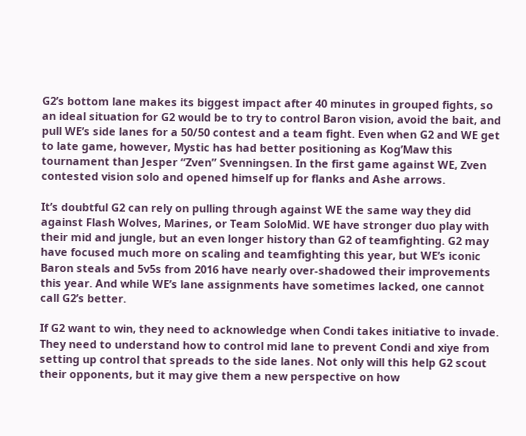G2’s bottom lane makes its biggest impact after 40 minutes in grouped fights, so an ideal situation for G2 would be to try to control Baron vision, avoid the bait, and pull WE’s side lanes for a 50/50 contest and a team fight. Even when G2 and WE get to late game, however, Mystic has had better positioning as Kog’Maw this tournament than Jesper “Zven” Svenningsen. In the first game against WE, Zven contested vision solo and opened himself up for flanks and Ashe arrows.

It’s doubtful G2 can rely on pulling through against WE the same way they did against Flash Wolves, Marines, or Team SoloMid. WE have stronger duo play with their mid and jungle, but an even longer history than G2 of teamfighting. G2 may have focused much more on scaling and teamfighting this year, but WE’s iconic Baron steals and 5v5s from 2016 have nearly over-shadowed their improvements this year. And while WE’s lane assignments have sometimes lacked, one cannot call G2’s better.

If G2 want to win, they need to acknowledge when Condi takes initiative to invade. They need to understand how to control mid lane to prevent Condi and xiye from setting up control that spreads to the side lanes. Not only will this help G2 scout their opponents, but it may give them a new perspective on how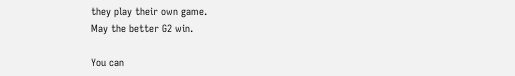they play their own game.
May the better G2 win.

You can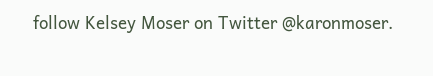follow Kelsey Moser on Twitter @karonmoser.